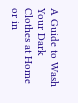A Guide to Wash Your Dark Clothes at Home or in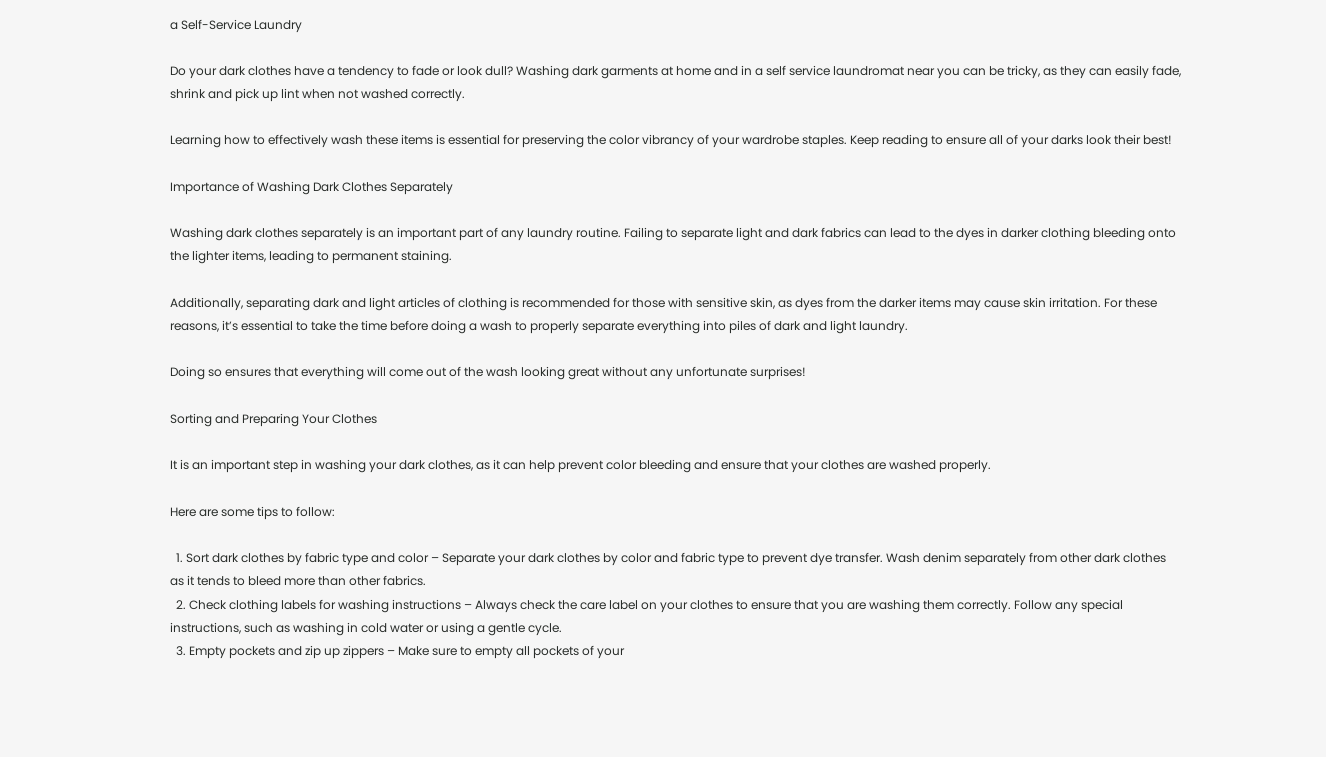a Self-Service Laundry

Do your dark clothes have a tendency to fade or look dull? Washing dark garments at home and in a self service laundromat near you can be tricky, as they can easily fade, shrink and pick up lint when not washed correctly.

Learning how to effectively wash these items is essential for preserving the color vibrancy of your wardrobe staples. Keep reading to ensure all of your darks look their best!

Importance of Washing Dark Clothes Separately

Washing dark clothes separately is an important part of any laundry routine. Failing to separate light and dark fabrics can lead to the dyes in darker clothing bleeding onto the lighter items, leading to permanent staining.

Additionally, separating dark and light articles of clothing is recommended for those with sensitive skin, as dyes from the darker items may cause skin irritation. For these reasons, it’s essential to take the time before doing a wash to properly separate everything into piles of dark and light laundry.

Doing so ensures that everything will come out of the wash looking great without any unfortunate surprises!

Sorting and Preparing Your Clothes

It is an important step in washing your dark clothes, as it can help prevent color bleeding and ensure that your clothes are washed properly.

Here are some tips to follow:

  1. Sort dark clothes by fabric type and color – Separate your dark clothes by color and fabric type to prevent dye transfer. Wash denim separately from other dark clothes as it tends to bleed more than other fabrics.
  2. Check clothing labels for washing instructions – Always check the care label on your clothes to ensure that you are washing them correctly. Follow any special instructions, such as washing in cold water or using a gentle cycle.
  3. Empty pockets and zip up zippers – Make sure to empty all pockets of your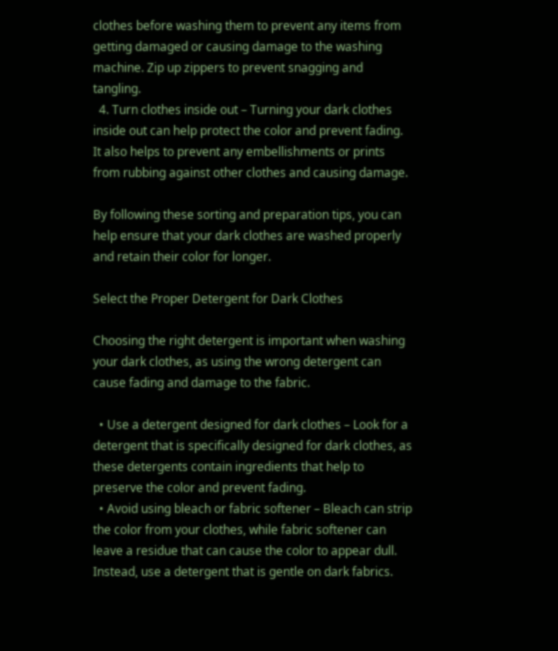clothes before washing them to prevent any items from getting damaged or causing damage to the washing machine. Zip up zippers to prevent snagging and tangling.
  4. Turn clothes inside out – Turning your dark clothes inside out can help protect the color and prevent fading. It also helps to prevent any embellishments or prints from rubbing against other clothes and causing damage.

By following these sorting and preparation tips, you can help ensure that your dark clothes are washed properly and retain their color for longer.

Select the Proper Detergent for Dark Clothes

Choosing the right detergent is important when washing your dark clothes, as using the wrong detergent can cause fading and damage to the fabric.

  • Use a detergent designed for dark clothes – Look for a detergent that is specifically designed for dark clothes, as these detergents contain ingredients that help to preserve the color and prevent fading.
  • Avoid using bleach or fabric softener – Bleach can strip the color from your clothes, while fabric softener can leave a residue that can cause the color to appear dull. Instead, use a detergent that is gentle on dark fabrics.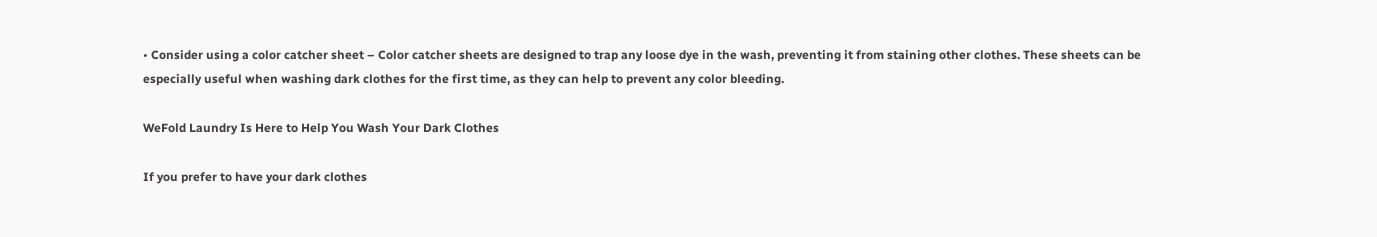• Consider using a color catcher sheet – Color catcher sheets are designed to trap any loose dye in the wash, preventing it from staining other clothes. These sheets can be especially useful when washing dark clothes for the first time, as they can help to prevent any color bleeding.

WeFold Laundry Is Here to Help You Wash Your Dark Clothes

If you prefer to have your dark clothes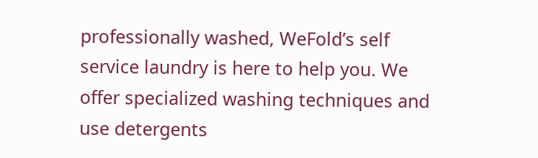professionally washed, WeFold’s self service laundry is here to help you. We offer specialized washing techniques and use detergents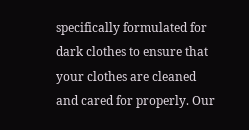specifically formulated for dark clothes to ensure that your clothes are cleaned and cared for properly. Our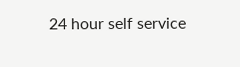24 hour self service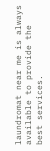laundromat near me is always available to provide the best services.